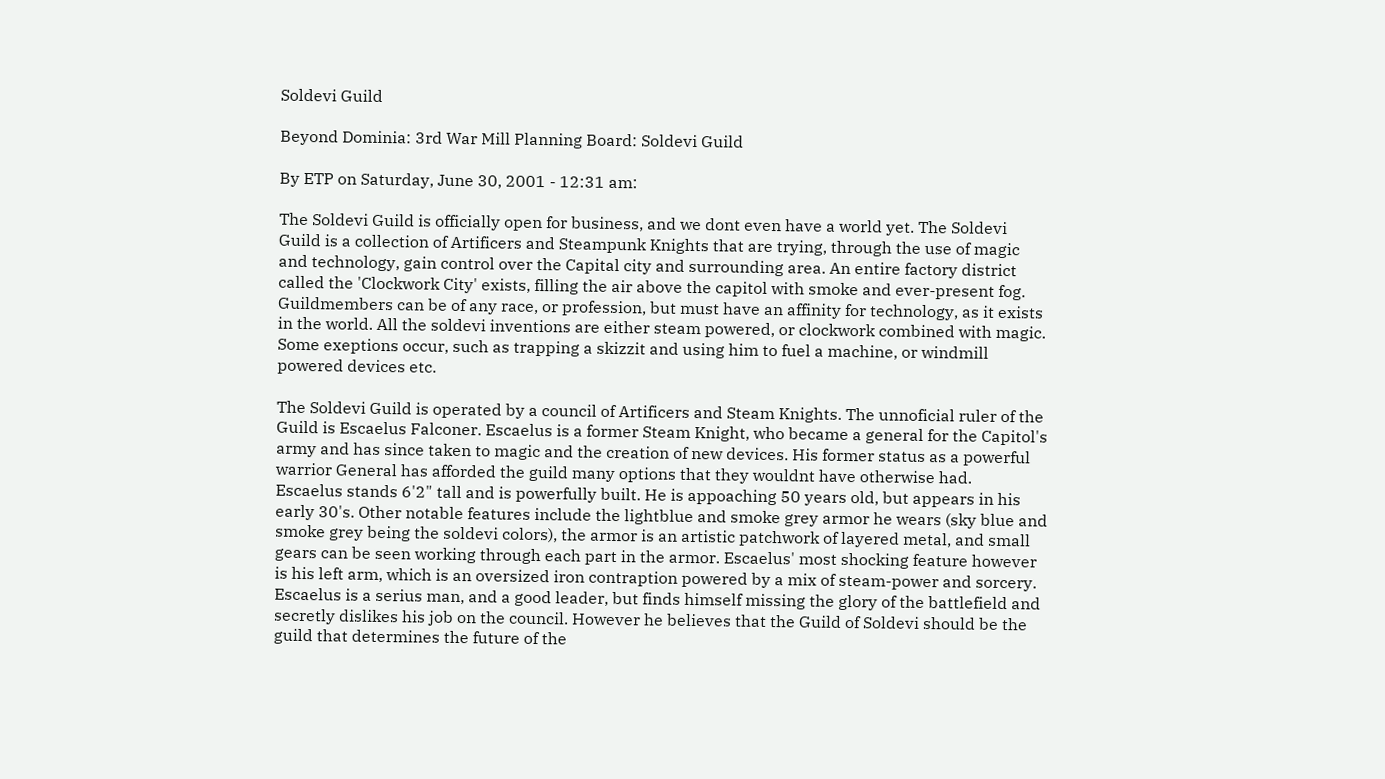Soldevi Guild

Beyond Dominia: 3rd War Mill Planning Board: Soldevi Guild

By ETP on Saturday, June 30, 2001 - 12:31 am:

The Soldevi Guild is officially open for business, and we dont even have a world yet. The Soldevi Guild is a collection of Artificers and Steampunk Knights that are trying, through the use of magic and technology, gain control over the Capital city and surrounding area. An entire factory district called the 'Clockwork City' exists, filling the air above the capitol with smoke and ever-present fog. Guildmembers can be of any race, or profession, but must have an affinity for technology, as it exists in the world. All the soldevi inventions are either steam powered, or clockwork combined with magic. Some exeptions occur, such as trapping a skizzit and using him to fuel a machine, or windmill powered devices etc.

The Soldevi Guild is operated by a council of Artificers and Steam Knights. The unnoficial ruler of the Guild is Escaelus Falconer. Escaelus is a former Steam Knight, who became a general for the Capitol's army and has since taken to magic and the creation of new devices. His former status as a powerful warrior General has afforded the guild many options that they wouldnt have otherwise had.
Escaelus stands 6'2" tall and is powerfully built. He is appoaching 50 years old, but appears in his early 30's. Other notable features include the lightblue and smoke grey armor he wears (sky blue and smoke grey being the soldevi colors), the armor is an artistic patchwork of layered metal, and small gears can be seen working through each part in the armor. Escaelus' most shocking feature however is his left arm, which is an oversized iron contraption powered by a mix of steam-power and sorcery.
Escaelus is a serius man, and a good leader, but finds himself missing the glory of the battlefield and secretly dislikes his job on the council. However he believes that the Guild of Soldevi should be the guild that determines the future of the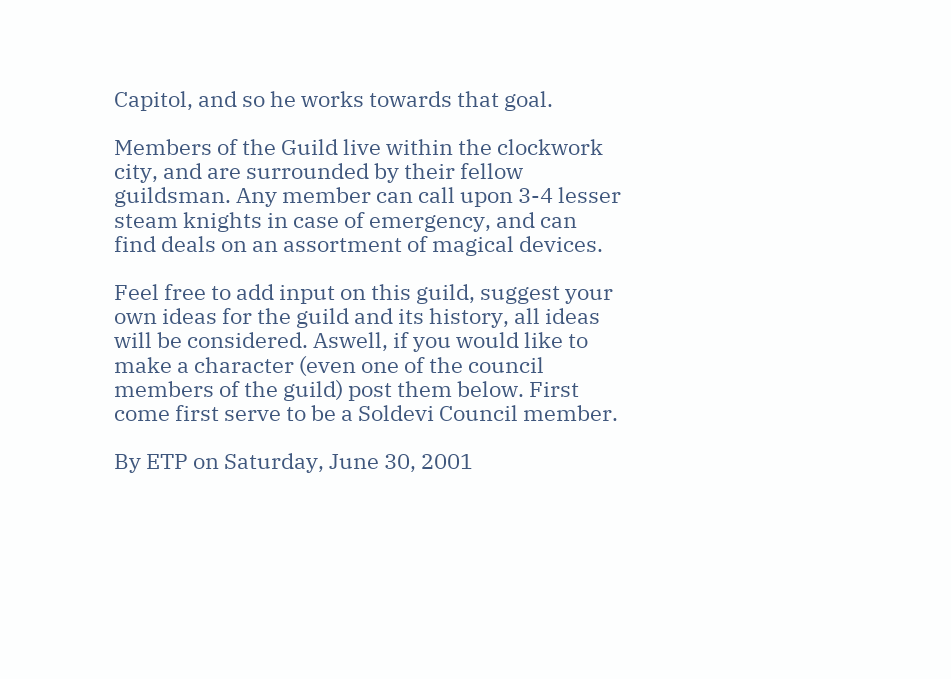Capitol, and so he works towards that goal.

Members of the Guild live within the clockwork city, and are surrounded by their fellow guildsman. Any member can call upon 3-4 lesser steam knights in case of emergency, and can find deals on an assortment of magical devices.

Feel free to add input on this guild, suggest your own ideas for the guild and its history, all ideas will be considered. Aswell, if you would like to make a character (even one of the council members of the guild) post them below. First come first serve to be a Soldevi Council member.

By ETP on Saturday, June 30, 2001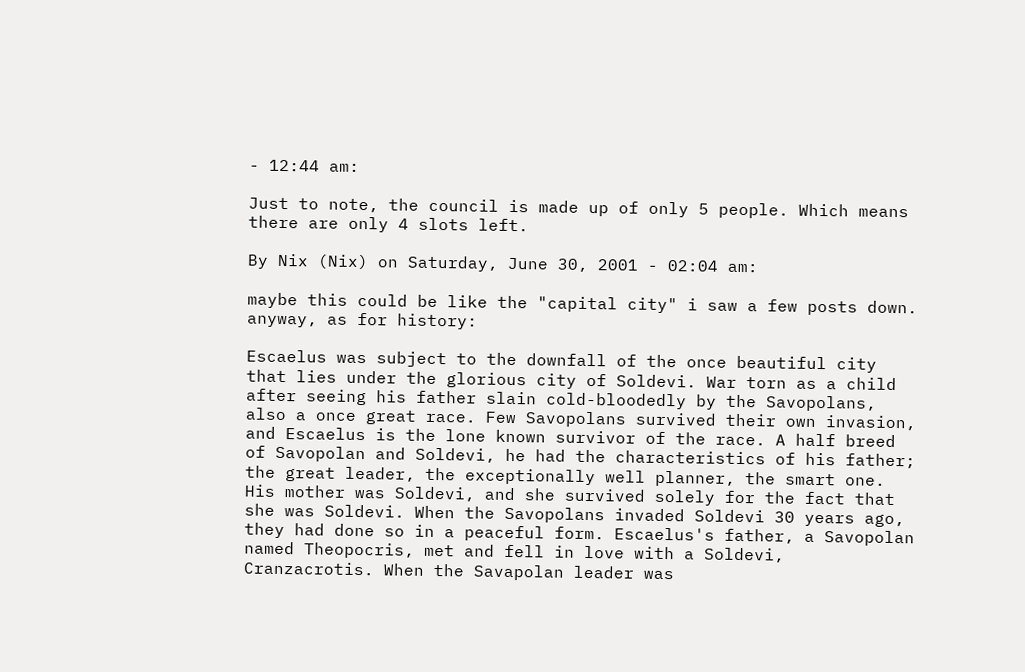- 12:44 am:

Just to note, the council is made up of only 5 people. Which means there are only 4 slots left.

By Nix (Nix) on Saturday, June 30, 2001 - 02:04 am:

maybe this could be like the "capital city" i saw a few posts down. anyway, as for history:

Escaelus was subject to the downfall of the once beautiful city that lies under the glorious city of Soldevi. War torn as a child after seeing his father slain cold-bloodedly by the Savopolans, also a once great race. Few Savopolans survived their own invasion, and Escaelus is the lone known survivor of the race. A half breed of Savopolan and Soldevi, he had the characteristics of his father; the great leader, the exceptionally well planner, the smart one. His mother was Soldevi, and she survived solely for the fact that she was Soldevi. When the Savopolans invaded Soldevi 30 years ago, they had done so in a peaceful form. Escaelus's father, a Savopolan named Theopocris, met and fell in love with a Soldevi, Cranzacrotis. When the Savapolan leader was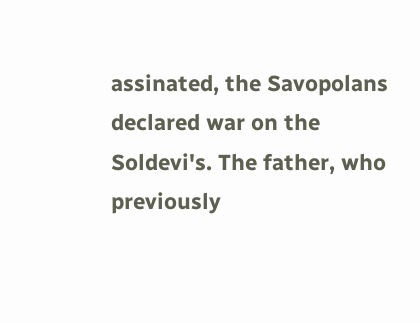assinated, the Savopolans declared war on the Soldevi's. The father, who previously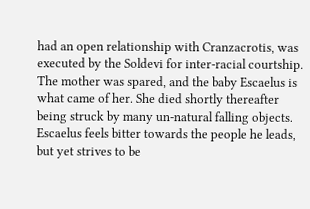had an open relationship with Cranzacrotis, was executed by the Soldevi for inter-racial courtship. The mother was spared, and the baby Escaelus is what came of her. She died shortly thereafter being struck by many un-natural falling objects. Escaelus feels bitter towards the people he leads, but yet strives to be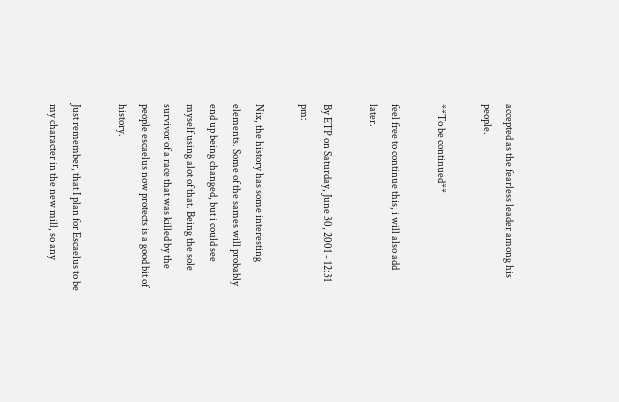accepted as the fearless leader among his people.

**To be continued**

feel free to continue this, i will also add later.

By ETP on Saturday, June 30, 2001 - 12:31 pm:

Nix, the history has some interesting elements. Some of the sames will probably end up being changed, but i could see myself using alot of that. Being the sole survivor of a race that was killed by the people escaelus now protects is a good bit of history.

Just remember, that I plan for Escaelus to be my character in the new mill, so any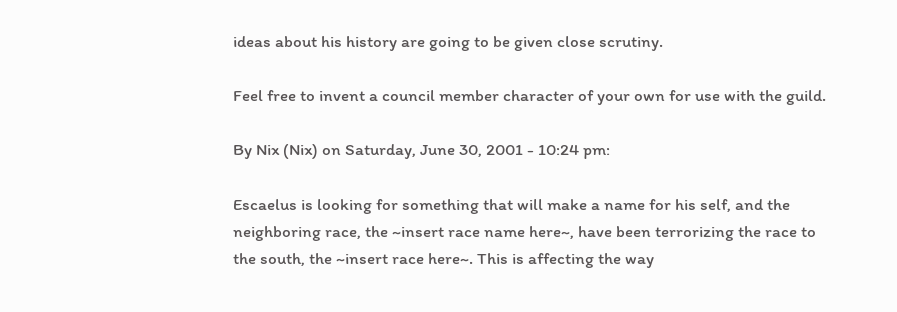ideas about his history are going to be given close scrutiny.

Feel free to invent a council member character of your own for use with the guild.

By Nix (Nix) on Saturday, June 30, 2001 - 10:24 pm:

Escaelus is looking for something that will make a name for his self, and the neighboring race, the ~insert race name here~, have been terrorizing the race to the south, the ~insert race here~. This is affecting the way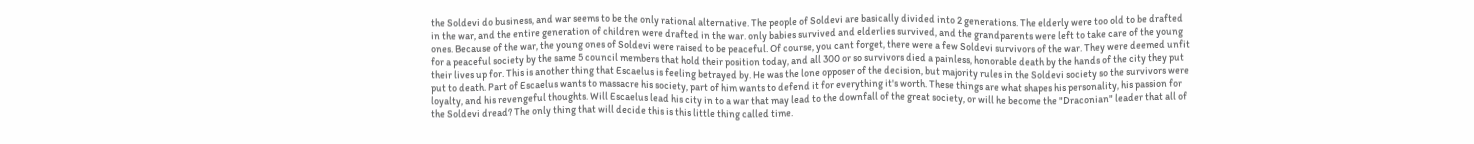the Soldevi do business, and war seems to be the only rational alternative. The people of Soldevi are basically divided into 2 generations. The elderly were too old to be drafted in the war, and the entire generation of children were drafted in the war. only babies survived and elderlies survived, and the grandparents were left to take care of the young ones. Because of the war, the young ones of Soldevi were raised to be peaceful. Of course, you cant forget, there were a few Soldevi survivors of the war. They were deemed unfit for a peaceful society by the same 5 council members that hold their position today, and all 300 or so survivors died a painless, honorable death by the hands of the city they put their lives up for. This is another thing that Escaelus is feeling betrayed by. He was the lone opposer of the decision, but majority rules in the Soldevi society so the survivors were put to death. Part of Escaelus wants to massacre his society, part of him wants to defend it for everything it's worth. These things are what shapes his personality, his passion for loyalty, and his revengeful thoughts. Will Escaelus lead his city in to a war that may lead to the downfall of the great society, or will he become the "Draconian" leader that all of the Soldevi dread? The only thing that will decide this is this little thing called time.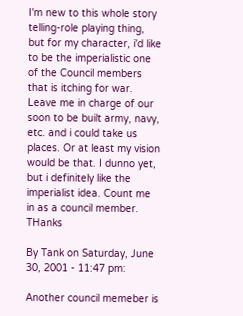I'm new to this whole story telling-role playing thing, but for my character, i'd like to be the imperialistic one of the Council members that is itching for war. Leave me in charge of our soon to be built army, navy, etc. and i could take us places. Or at least my vision would be that. I dunno yet, but i definitely like the imperialist idea. Count me in as a council member. THanks

By Tank on Saturday, June 30, 2001 - 11:47 pm:

Another council memeber is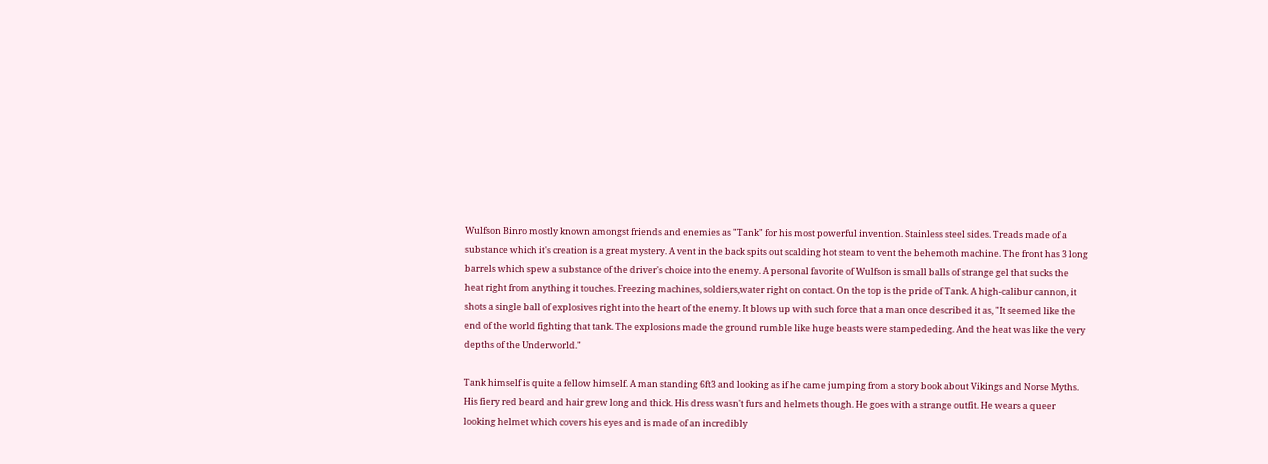Wulfson Binro mostly known amongst friends and enemies as "Tank" for his most powerful invention. Stainless steel sides. Treads made of a substance which it's creation is a great mystery. A vent in the back spits out scalding hot steam to vent the behemoth machine. The front has 3 long barrels which spew a substance of the driver's choice into the enemy. A personal favorite of Wulfson is small balls of strange gel that sucks the heat right from anything it touches. Freezing machines, soldiers,water right on contact. On the top is the pride of Tank. A high-calibur cannon, it shots a single ball of explosives right into the heart of the enemy. It blows up with such force that a man once described it as, "It seemed like the end of the world fighting that tank. The explosions made the ground rumble like huge beasts were stampededing. And the heat was like the very depths of the Underworld."

Tank himself is quite a fellow himself. A man standing 6ft3 and looking as if he came jumping from a story book about Vikings and Norse Myths. His fiery red beard and hair grew long and thick. His dress wasn't furs and helmets though. He goes with a strange outfit. He wears a queer looking helmet which covers his eyes and is made of an incredibly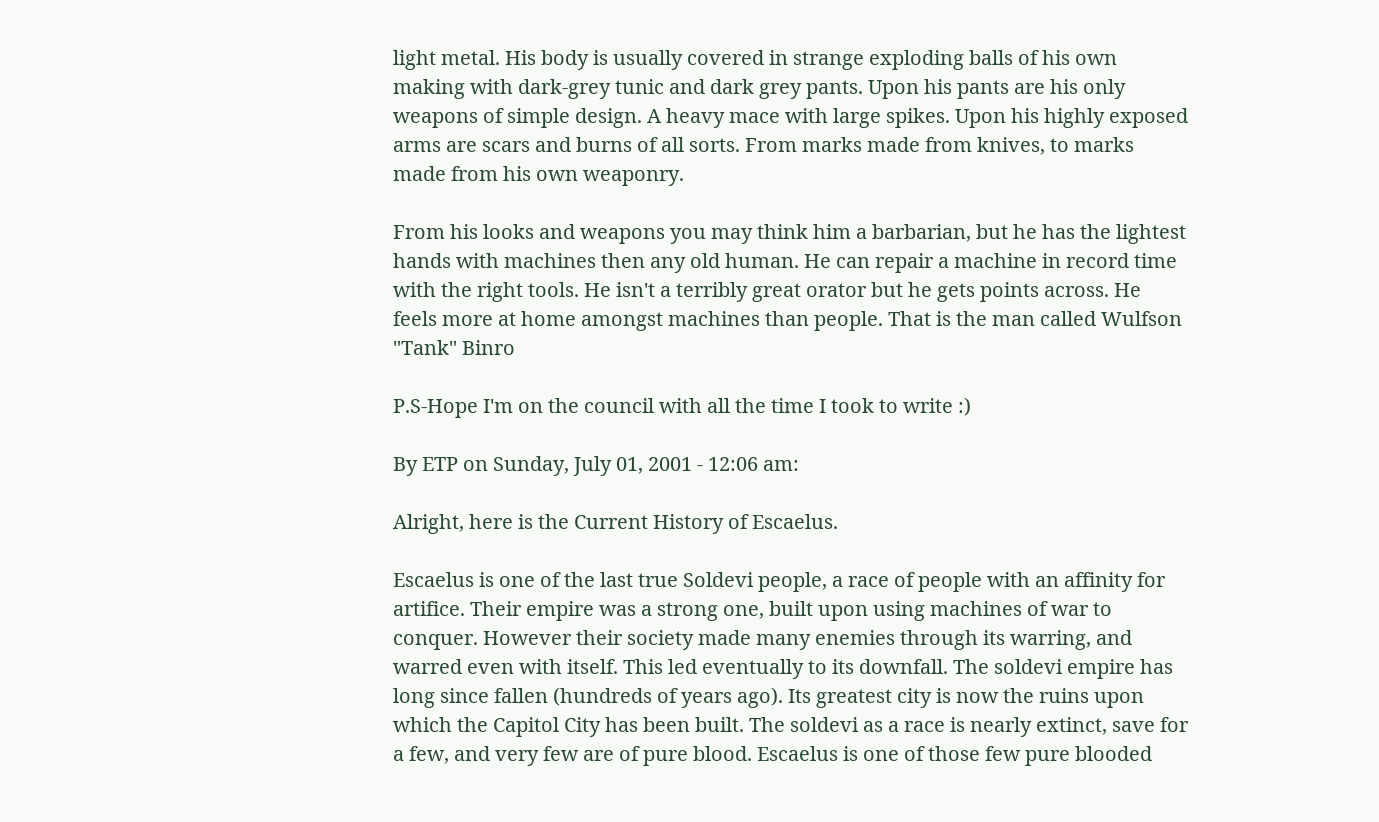light metal. His body is usually covered in strange exploding balls of his own making with dark-grey tunic and dark grey pants. Upon his pants are his only weapons of simple design. A heavy mace with large spikes. Upon his highly exposed arms are scars and burns of all sorts. From marks made from knives, to marks made from his own weaponry.

From his looks and weapons you may think him a barbarian, but he has the lightest hands with machines then any old human. He can repair a machine in record time with the right tools. He isn't a terribly great orator but he gets points across. He feels more at home amongst machines than people. That is the man called Wulfson "Tank" Binro

P.S-Hope I'm on the council with all the time I took to write :)

By ETP on Sunday, July 01, 2001 - 12:06 am:

Alright, here is the Current History of Escaelus.

Escaelus is one of the last true Soldevi people, a race of people with an affinity for artifice. Their empire was a strong one, built upon using machines of war to conquer. However their society made many enemies through its warring, and warred even with itself. This led eventually to its downfall. The soldevi empire has long since fallen (hundreds of years ago). Its greatest city is now the ruins upon which the Capitol City has been built. The soldevi as a race is nearly extinct, save for a few, and very few are of pure blood. Escaelus is one of those few pure blooded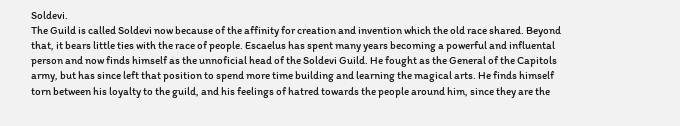Soldevi.
The Guild is called Soldevi now because of the affinity for creation and invention which the old race shared. Beyond that, it bears little ties with the race of people. Escaelus has spent many years becoming a powerful and influental person and now finds himself as the unnoficial head of the Soldevi Guild. He fought as the General of the Capitols army, but has since left that position to spend more time building and learning the magical arts. He finds himself torn between his loyalty to the guild, and his feelings of hatred towards the people around him, since they are the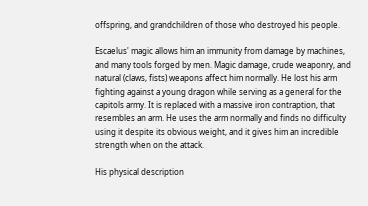offspring, and grandchildren of those who destroyed his people.

Escaelus' magic allows him an immunity from damage by machines, and many tools forged by men. Magic damage, crude weaponry, and natural (claws, fists) weapons affect him normally. He lost his arm fighting against a young dragon while serving as a general for the capitols army. It is replaced with a massive iron contraption, that resembles an arm. He uses the arm normally and finds no difficulty using it despite its obvious weight, and it gives him an incredible strength when on the attack.

His physical description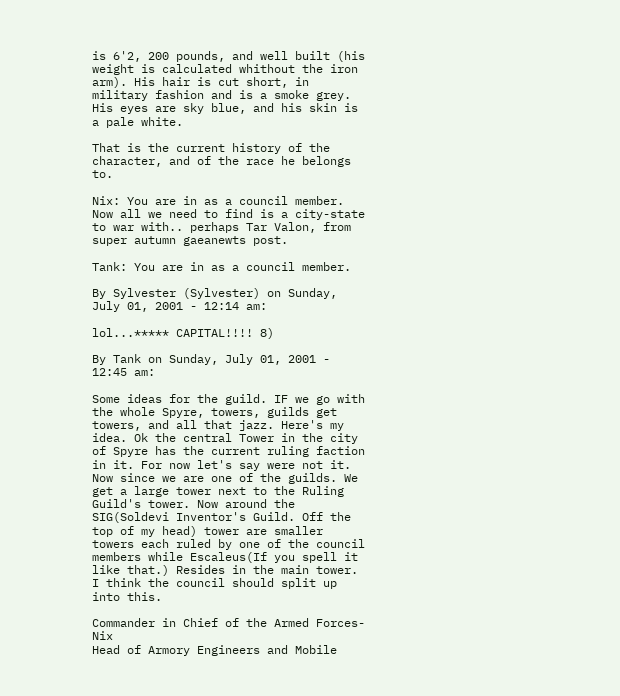is 6'2, 200 pounds, and well built (his weight is calculated whithout the iron arm). His hair is cut short, in military fashion and is a smoke grey. His eyes are sky blue, and his skin is a pale white.

That is the current history of the character, and of the race he belongs to.

Nix: You are in as a council member. Now all we need to find is a city-state to war with.. perhaps Tar Valon, from super autumn gaeanewts post.

Tank: You are in as a council member.

By Sylvester (Sylvester) on Sunday, July 01, 2001 - 12:14 am:

lol...***** CAPITAL!!!! 8)

By Tank on Sunday, July 01, 2001 - 12:45 am:

Some ideas for the guild. IF we go with the whole Spyre, towers, guilds get towers, and all that jazz. Here's my idea. Ok the central Tower in the city of Spyre has the current ruling faction in it. For now let's say were not it. Now since we are one of the guilds. We get a large tower next to the Ruling Guild's tower. Now around the SIG(Soldevi Inventor's Guild. Off the top of my head) tower are smaller towers each ruled by one of the council members while Escaleus(If you spell it like that.) Resides in the main tower. I think the council should split up into this.

Commander in Chief of the Armed Forces-Nix
Head of Armory Engineers and Mobile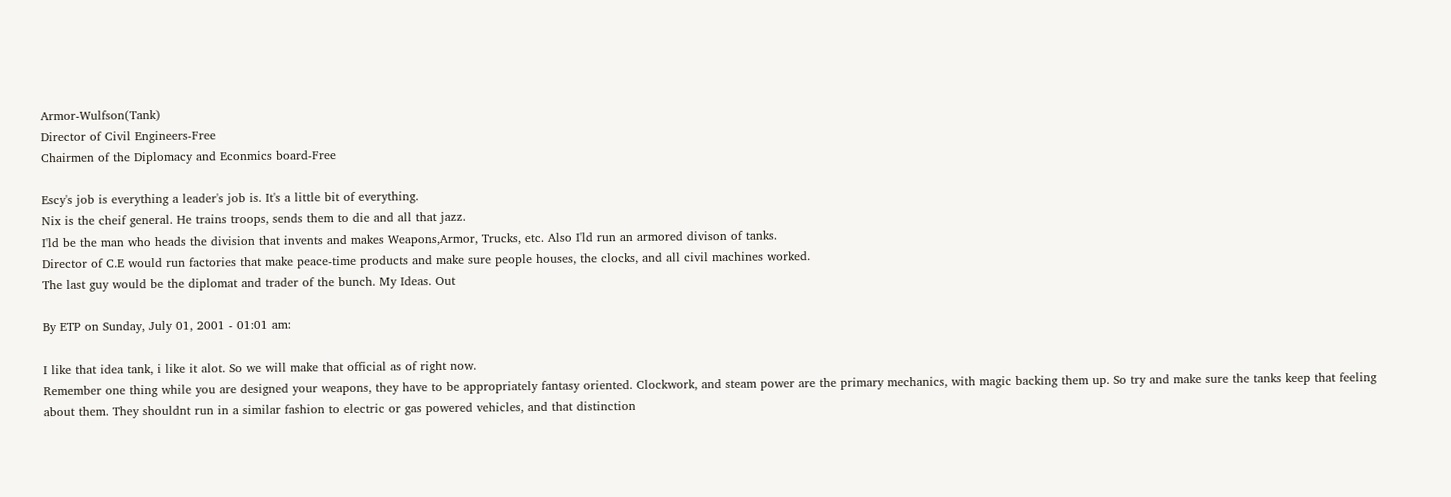Armor-Wulfson(Tank)
Director of Civil Engineers-Free
Chairmen of the Diplomacy and Econmics board-Free

Escy's job is everything a leader's job is. It's a little bit of everything.
Nix is the cheif general. He trains troops, sends them to die and all that jazz.
I'ld be the man who heads the division that invents and makes Weapons,Armor, Trucks, etc. Also I'ld run an armored divison of tanks.
Director of C.E would run factories that make peace-time products and make sure people houses, the clocks, and all civil machines worked.
The last guy would be the diplomat and trader of the bunch. My Ideas. Out

By ETP on Sunday, July 01, 2001 - 01:01 am:

I like that idea tank, i like it alot. So we will make that official as of right now.
Remember one thing while you are designed your weapons, they have to be appropriately fantasy oriented. Clockwork, and steam power are the primary mechanics, with magic backing them up. So try and make sure the tanks keep that feeling about them. They shouldnt run in a similar fashion to electric or gas powered vehicles, and that distinction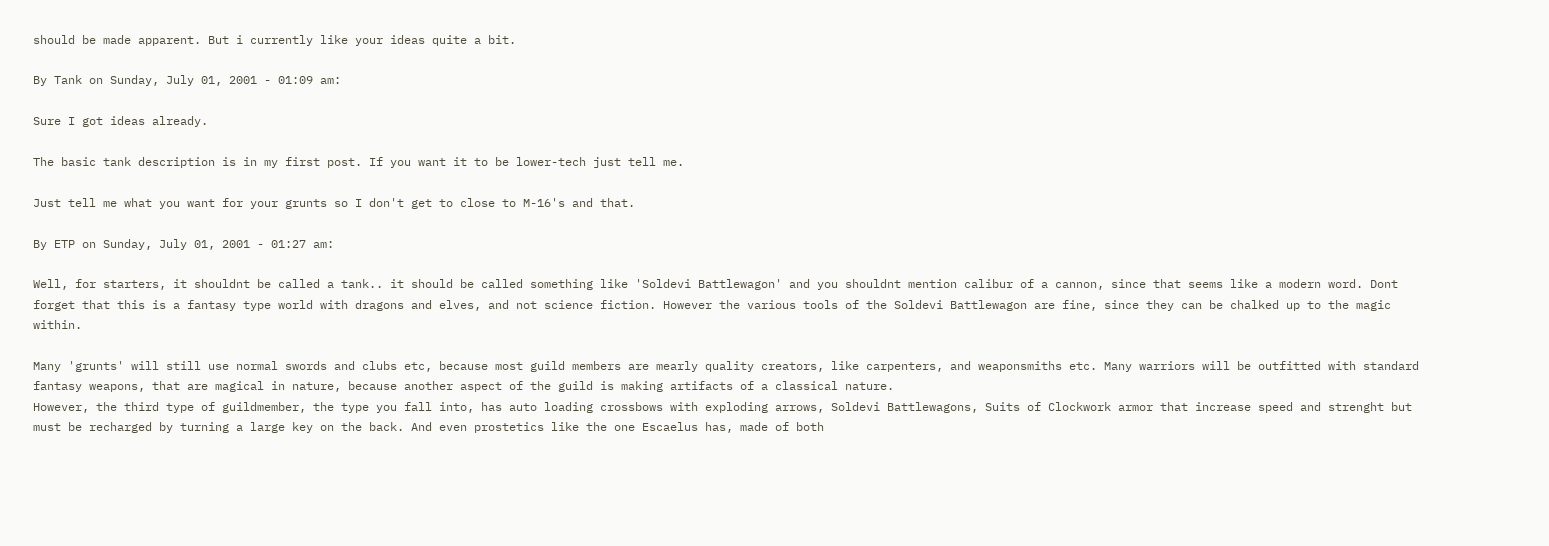should be made apparent. But i currently like your ideas quite a bit.

By Tank on Sunday, July 01, 2001 - 01:09 am:

Sure I got ideas already.

The basic tank description is in my first post. If you want it to be lower-tech just tell me.

Just tell me what you want for your grunts so I don't get to close to M-16's and that.

By ETP on Sunday, July 01, 2001 - 01:27 am:

Well, for starters, it shouldnt be called a tank.. it should be called something like 'Soldevi Battlewagon' and you shouldnt mention calibur of a cannon, since that seems like a modern word. Dont forget that this is a fantasy type world with dragons and elves, and not science fiction. However the various tools of the Soldevi Battlewagon are fine, since they can be chalked up to the magic within.

Many 'grunts' will still use normal swords and clubs etc, because most guild members are mearly quality creators, like carpenters, and weaponsmiths etc. Many warriors will be outfitted with standard fantasy weapons, that are magical in nature, because another aspect of the guild is making artifacts of a classical nature.
However, the third type of guildmember, the type you fall into, has auto loading crossbows with exploding arrows, Soldevi Battlewagons, Suits of Clockwork armor that increase speed and strenght but must be recharged by turning a large key on the back. And even prostetics like the one Escaelus has, made of both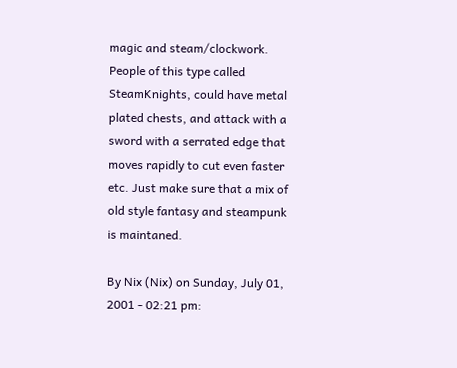magic and steam/clockwork. People of this type called SteamKnights, could have metal plated chests, and attack with a sword with a serrated edge that moves rapidly to cut even faster etc. Just make sure that a mix of old style fantasy and steampunk is maintaned.

By Nix (Nix) on Sunday, July 01, 2001 - 02:21 pm: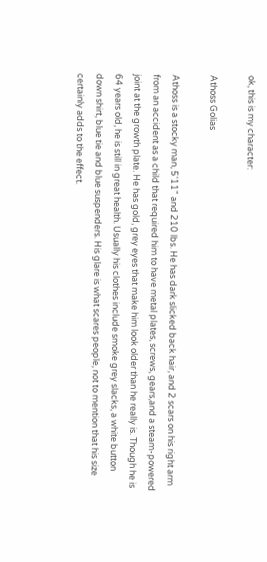ok, this is my character:

Athoss Golias

Athoss is a stocky man, 5'11" and 210 lbs. He has dark slicked back hair, and 2 scars on his right arm from an accident as a child that required him to have metal plates, screws, gears,and a steam-powered joint at the growth plate. He has gold, grey eyes that make him look older than he really is. Though he is 64 years old, he is still in great health. Usually his clothes include smoke grey slacks, a white button down shirt, blue tie and blue suspenders. His glare is what scares people, not to mention that his size certainly adds to the effect.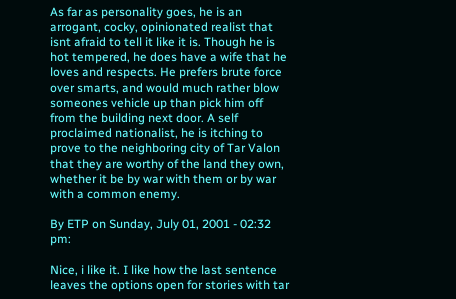As far as personality goes, he is an arrogant, cocky, opinionated realist that isnt afraid to tell it like it is. Though he is hot tempered, he does have a wife that he loves and respects. He prefers brute force over smarts, and would much rather blow someones vehicle up than pick him off from the building next door. A self proclaimed nationalist, he is itching to prove to the neighboring city of Tar Valon that they are worthy of the land they own, whether it be by war with them or by war with a common enemy.

By ETP on Sunday, July 01, 2001 - 02:32 pm:

Nice, i like it. I like how the last sentence leaves the options open for stories with tar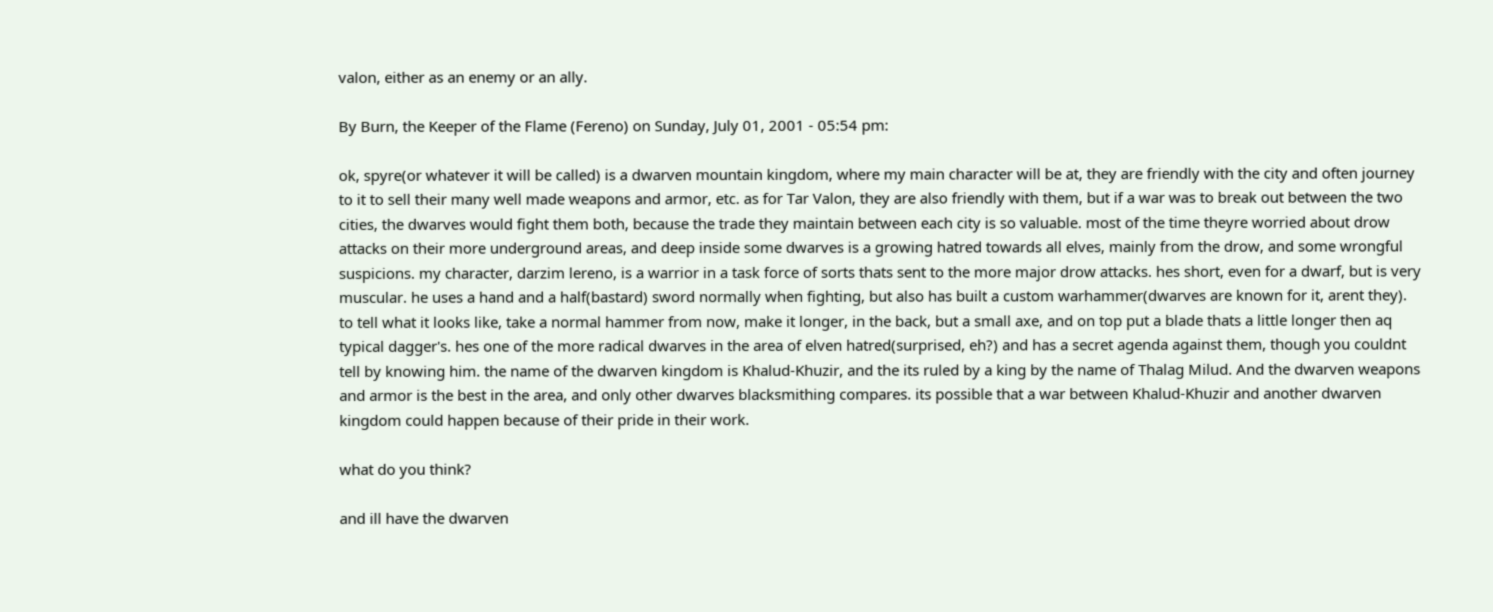valon, either as an enemy or an ally.

By Burn, the Keeper of the Flame (Fereno) on Sunday, July 01, 2001 - 05:54 pm:

ok, spyre(or whatever it will be called) is a dwarven mountain kingdom, where my main character will be at, they are friendly with the city and often journey to it to sell their many well made weapons and armor, etc. as for Tar Valon, they are also friendly with them, but if a war was to break out between the two cities, the dwarves would fight them both, because the trade they maintain between each city is so valuable. most of the time theyre worried about drow attacks on their more underground areas, and deep inside some dwarves is a growing hatred towards all elves, mainly from the drow, and some wrongful suspicions. my character, darzim lereno, is a warrior in a task force of sorts thats sent to the more major drow attacks. hes short, even for a dwarf, but is very muscular. he uses a hand and a half(bastard) sword normally when fighting, but also has built a custom warhammer(dwarves are known for it, arent they). to tell what it looks like, take a normal hammer from now, make it longer, in the back, but a small axe, and on top put a blade thats a little longer then aq typical dagger's. hes one of the more radical dwarves in the area of elven hatred(surprised, eh?) and has a secret agenda against them, though you couldnt tell by knowing him. the name of the dwarven kingdom is Khalud-Khuzir, and the its ruled by a king by the name of Thalag Milud. And the dwarven weapons and armor is the best in the area, and only other dwarves blacksmithing compares. its possible that a war between Khalud-Khuzir and another dwarven kingdom could happen because of their pride in their work.

what do you think?

and ill have the dwarven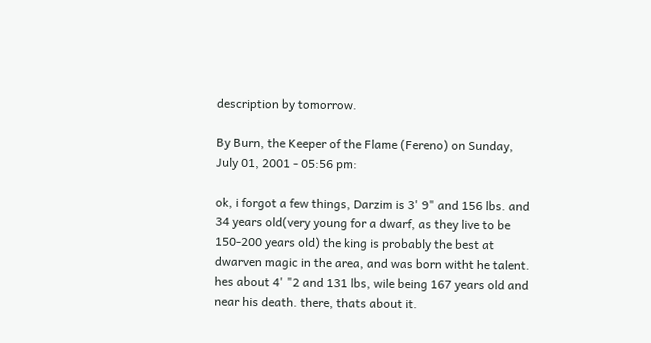description by tomorrow.

By Burn, the Keeper of the Flame (Fereno) on Sunday, July 01, 2001 - 05:56 pm:

ok, i forgot a few things, Darzim is 3' 9" and 156 lbs. and 34 years old(very young for a dwarf, as they live to be 150-200 years old) the king is probably the best at dwarven magic in the area, and was born witht he talent. hes about 4' "2 and 131 lbs, wile being 167 years old and near his death. there, thats about it.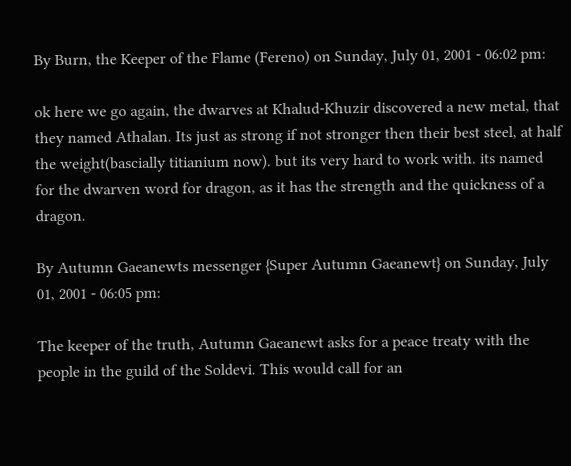By Burn, the Keeper of the Flame (Fereno) on Sunday, July 01, 2001 - 06:02 pm:

ok here we go again, the dwarves at Khalud-Khuzir discovered a new metal, that they named Athalan. Its just as strong if not stronger then their best steel, at half the weight(bascially titianium now). but its very hard to work with. its named for the dwarven word for dragon, as it has the strength and the quickness of a dragon.

By Autumn Gaeanewts messenger {Super Autumn Gaeanewt} on Sunday, July 01, 2001 - 06:05 pm:

The keeper of the truth, Autumn Gaeanewt asks for a peace treaty with the people in the guild of the Soldevi. This would call for an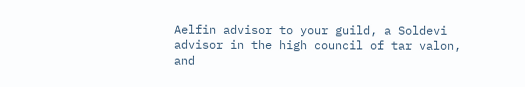Aelfin advisor to your guild, a Soldevi advisor in the high council of tar valon, and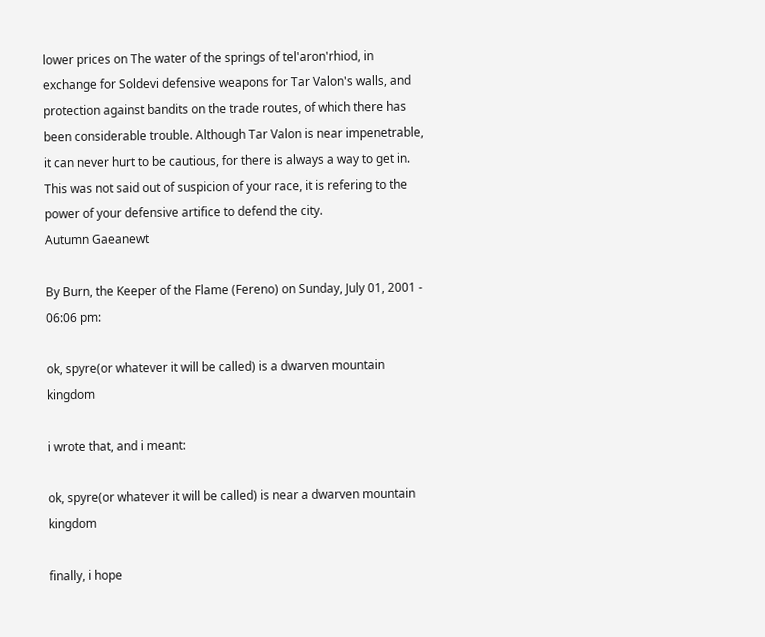lower prices on The water of the springs of tel'aron'rhiod, in exchange for Soldevi defensive weapons for Tar Valon's walls, and protection against bandits on the trade routes, of which there has been considerable trouble. Although Tar Valon is near impenetrable, it can never hurt to be cautious, for there is always a way to get in. This was not said out of suspicion of your race, it is refering to the power of your defensive artifice to defend the city.
Autumn Gaeanewt

By Burn, the Keeper of the Flame (Fereno) on Sunday, July 01, 2001 - 06:06 pm:

ok, spyre(or whatever it will be called) is a dwarven mountain kingdom

i wrote that, and i meant:

ok, spyre(or whatever it will be called) is near a dwarven mountain kingdom

finally, i hope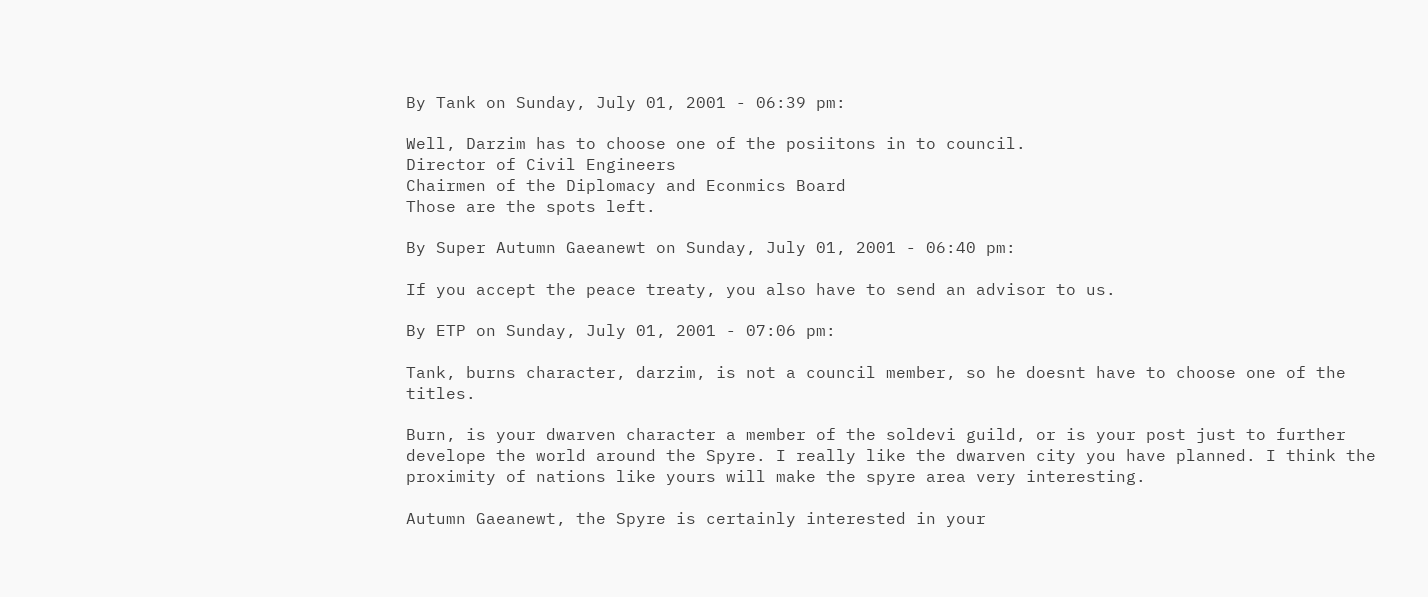By Tank on Sunday, July 01, 2001 - 06:39 pm:

Well, Darzim has to choose one of the posiitons in to council.
Director of Civil Engineers
Chairmen of the Diplomacy and Econmics Board
Those are the spots left.

By Super Autumn Gaeanewt on Sunday, July 01, 2001 - 06:40 pm:

If you accept the peace treaty, you also have to send an advisor to us.

By ETP on Sunday, July 01, 2001 - 07:06 pm:

Tank, burns character, darzim, is not a council member, so he doesnt have to choose one of the titles.

Burn, is your dwarven character a member of the soldevi guild, or is your post just to further develope the world around the Spyre. I really like the dwarven city you have planned. I think the proximity of nations like yours will make the spyre area very interesting.

Autumn Gaeanewt, the Spyre is certainly interested in your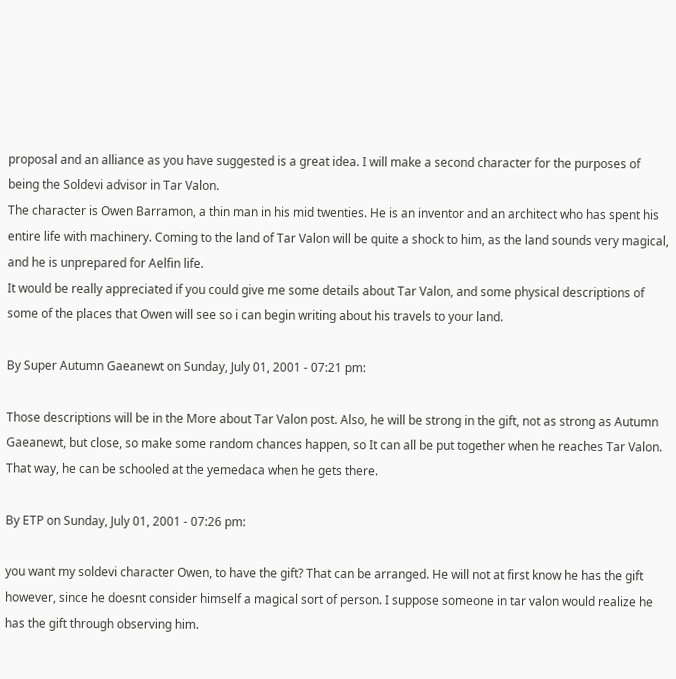proposal and an alliance as you have suggested is a great idea. I will make a second character for the purposes of being the Soldevi advisor in Tar Valon.
The character is Owen Barramon, a thin man in his mid twenties. He is an inventor and an architect who has spent his entire life with machinery. Coming to the land of Tar Valon will be quite a shock to him, as the land sounds very magical, and he is unprepared for Aelfin life.
It would be really appreciated if you could give me some details about Tar Valon, and some physical descriptions of some of the places that Owen will see so i can begin writing about his travels to your land.

By Super Autumn Gaeanewt on Sunday, July 01, 2001 - 07:21 pm:

Those descriptions will be in the More about Tar Valon post. Also, he will be strong in the gift, not as strong as Autumn Gaeanewt, but close, so make some random chances happen, so It can all be put together when he reaches Tar Valon. That way, he can be schooled at the yemedaca when he gets there.

By ETP on Sunday, July 01, 2001 - 07:26 pm:

you want my soldevi character Owen, to have the gift? That can be arranged. He will not at first know he has the gift however, since he doesnt consider himself a magical sort of person. I suppose someone in tar valon would realize he has the gift through observing him.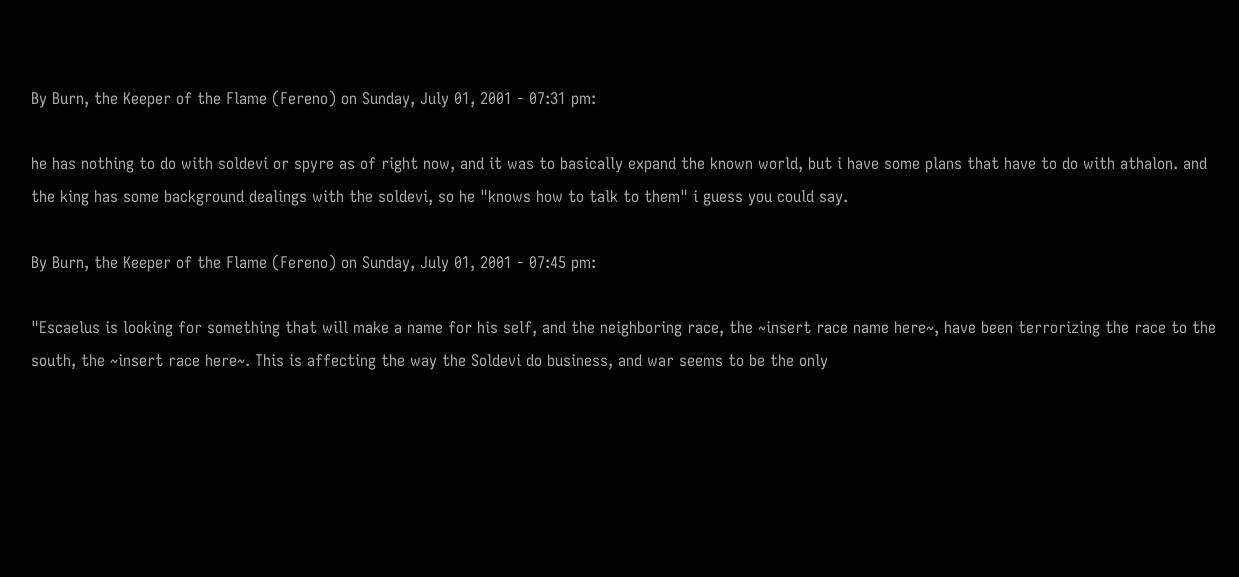By Burn, the Keeper of the Flame (Fereno) on Sunday, July 01, 2001 - 07:31 pm:

he has nothing to do with soldevi or spyre as of right now, and it was to basically expand the known world, but i have some plans that have to do with athalon. and the king has some background dealings with the soldevi, so he "knows how to talk to them" i guess you could say.

By Burn, the Keeper of the Flame (Fereno) on Sunday, July 01, 2001 - 07:45 pm:

"Escaelus is looking for something that will make a name for his self, and the neighboring race, the ~insert race name here~, have been terrorizing the race to the south, the ~insert race here~. This is affecting the way the Soldevi do business, and war seems to be the only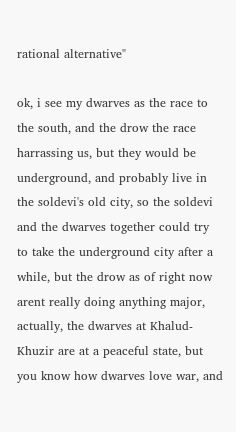rational alternative"

ok, i see my dwarves as the race to the south, and the drow the race harrassing us, but they would be underground, and probably live in the soldevi's old city, so the soldevi and the dwarves together could try to take the underground city after a while, but the drow as of right now arent really doing anything major, actually, the dwarves at Khalud-Khuzir are at a peaceful state, but you know how dwarves love war, and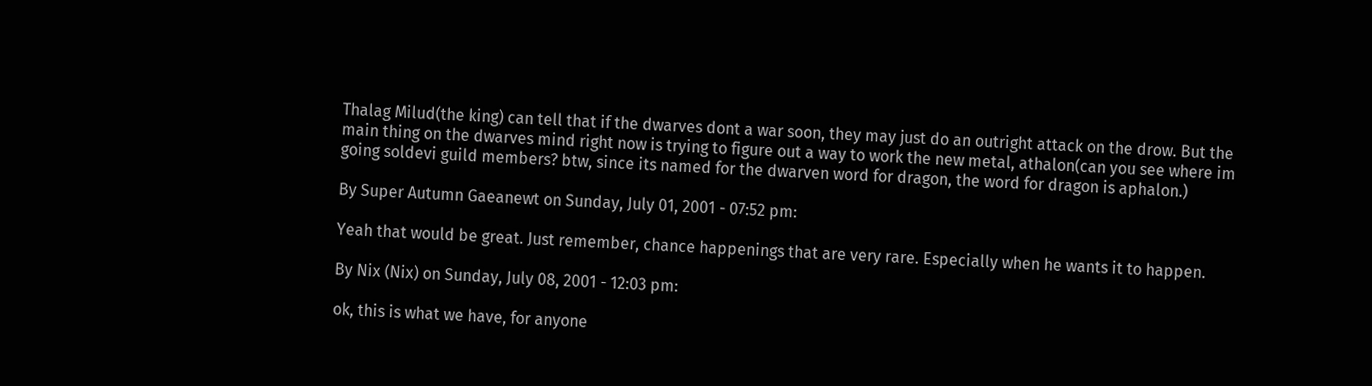Thalag Milud(the king) can tell that if the dwarves dont a war soon, they may just do an outright attack on the drow. But the main thing on the dwarves mind right now is trying to figure out a way to work the new metal, athalon(can you see where im going soldevi guild members? btw, since its named for the dwarven word for dragon, the word for dragon is aphalon.)

By Super Autumn Gaeanewt on Sunday, July 01, 2001 - 07:52 pm:

Yeah that would be great. Just remember, chance happenings that are very rare. Especially when he wants it to happen.

By Nix (Nix) on Sunday, July 08, 2001 - 12:03 pm:

ok, this is what we have, for anyone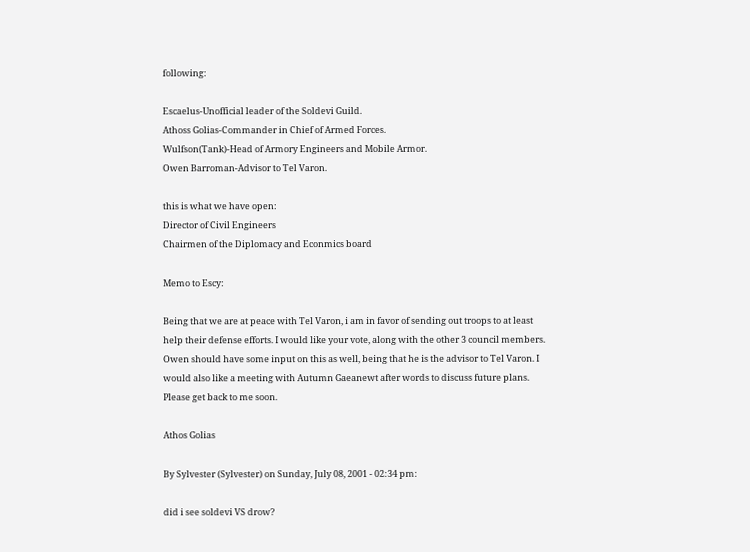following:

Escaelus-Unofficial leader of the Soldevi Guild.
Athoss Golias-Commander in Chief of Armed Forces.
Wulfson(Tank)-Head of Armory Engineers and Mobile Armor.
Owen Barroman-Advisor to Tel Varon.

this is what we have open:
Director of Civil Engineers
Chairmen of the Diplomacy and Econmics board

Memo to Escy:

Being that we are at peace with Tel Varon, i am in favor of sending out troops to at least help their defense efforts. I would like your vote, along with the other 3 council members. Owen should have some input on this as well, being that he is the advisor to Tel Varon. I would also like a meeting with Autumn Gaeanewt after words to discuss future plans. Please get back to me soon.

Athos Golias

By Sylvester (Sylvester) on Sunday, July 08, 2001 - 02:34 pm:

did i see soldevi VS drow?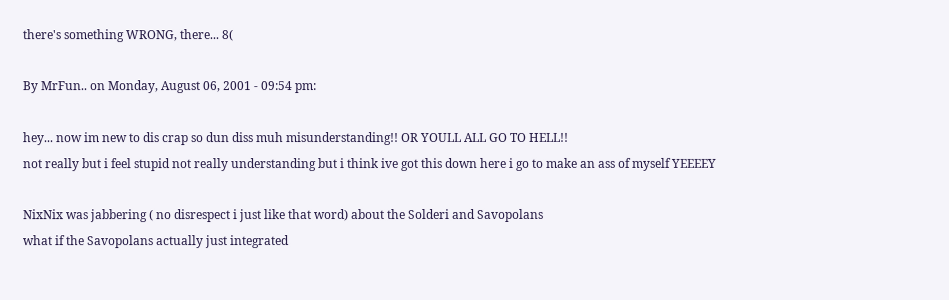there's something WRONG, there... 8(

By MrFun.. on Monday, August 06, 2001 - 09:54 pm:

hey... now im new to dis crap so dun diss muh misunderstanding!! OR YOULL ALL GO TO HELL!!
not really but i feel stupid not really understanding but i think ive got this down here i go to make an ass of myself YEEEEY

NixNix was jabbering ( no disrespect i just like that word) about the Solderi and Savopolans
what if the Savopolans actually just integrated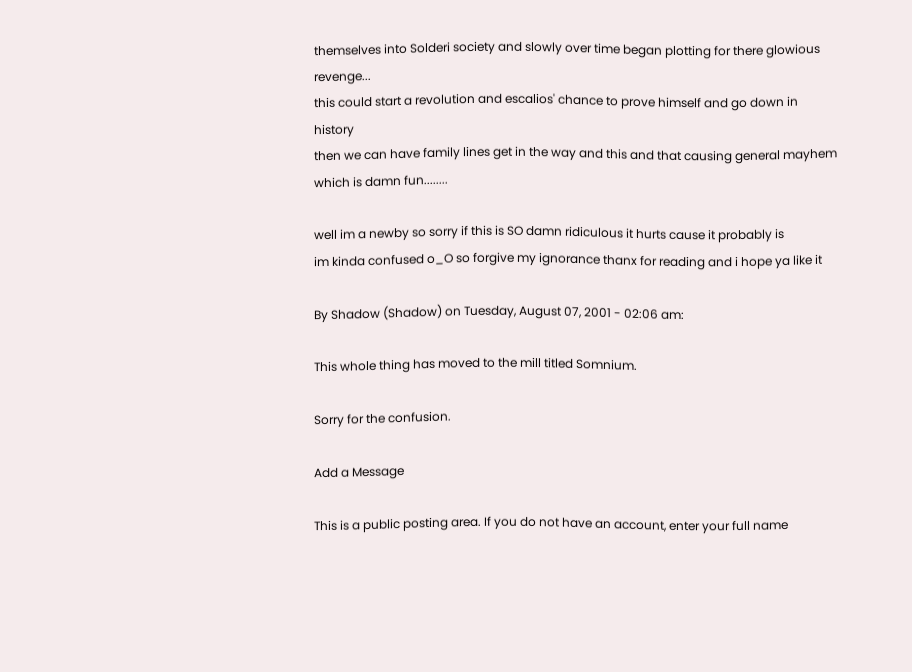themselves into Solderi society and slowly over time began plotting for there glowious revenge...
this could start a revolution and escalios' chance to prove himself and go down in history
then we can have family lines get in the way and this and that causing general mayhem which is damn fun........

well im a newby so sorry if this is SO damn ridiculous it hurts cause it probably is
im kinda confused o_O so forgive my ignorance thanx for reading and i hope ya like it

By Shadow (Shadow) on Tuesday, August 07, 2001 - 02:06 am:

This whole thing has moved to the mill titled Somnium.

Sorry for the confusion.

Add a Message

This is a public posting area. If you do not have an account, enter your full name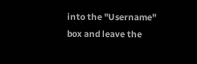into the "Username" box and leave the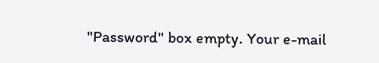"Password" box empty. Your e-mail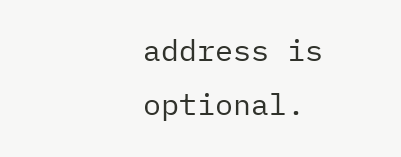address is optional.